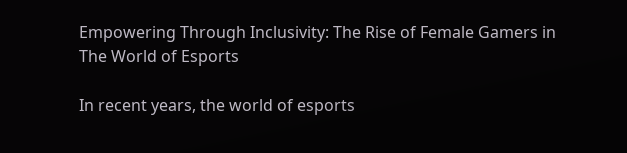Empowering Through Inclusivity: The Rise of Female Gamers in The World of Esports

In recent years, the world of esports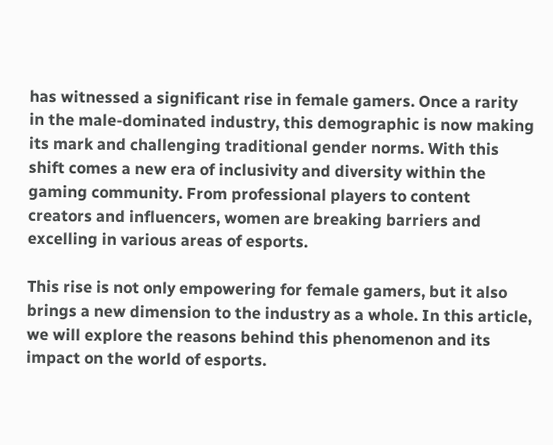has witnessed a significant rise in female gamers. Once a rarity in the male-dominated industry, this demographic is now making its mark and challenging traditional gender norms. With this shift comes a new era of inclusivity and diversity within the gaming community. From professional players to content creators and influencers, women are breaking barriers and excelling in various areas of esports.

This rise is not only empowering for female gamers, but it also brings a new dimension to the industry as a whole. In this article, we will explore the reasons behind this phenomenon and its impact on the world of esports.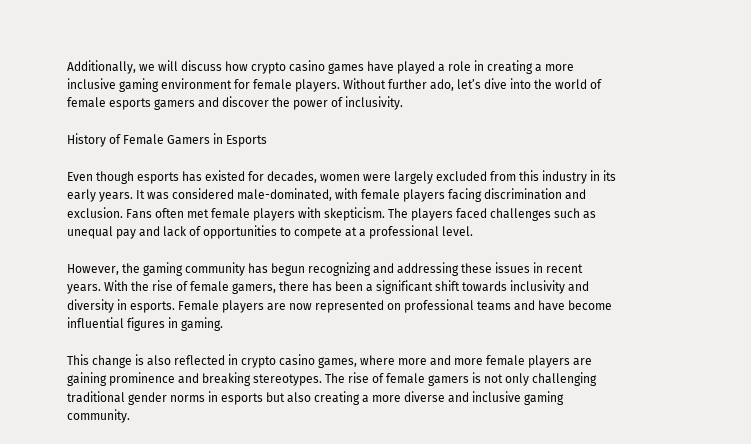Additionally, we will discuss how crypto casino games have played a role in creating a more inclusive gaming environment for female players. Without further ado, let’s dive into the world of female esports gamers and discover the power of inclusivity.

History of Female Gamers in Esports

Even though esports has existed for decades, women were largely excluded from this industry in its early years. It was considered male-dominated, with female players facing discrimination and exclusion. Fans often met female players with skepticism. The players faced challenges such as unequal pay and lack of opportunities to compete at a professional level.

However, the gaming community has begun recognizing and addressing these issues in recent years. With the rise of female gamers, there has been a significant shift towards inclusivity and diversity in esports. Female players are now represented on professional teams and have become influential figures in gaming.

This change is also reflected in crypto casino games, where more and more female players are gaining prominence and breaking stereotypes. The rise of female gamers is not only challenging traditional gender norms in esports but also creating a more diverse and inclusive gaming community.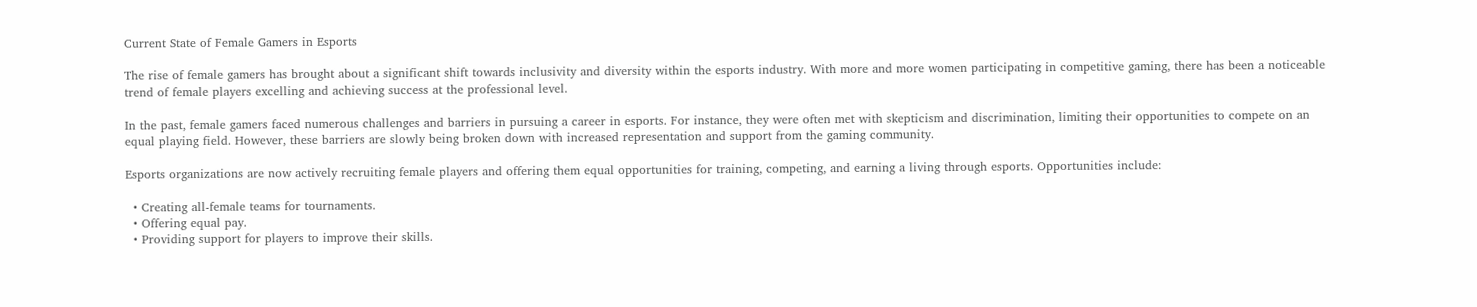Current State of Female Gamers in Esports

The rise of female gamers has brought about a significant shift towards inclusivity and diversity within the esports industry. With more and more women participating in competitive gaming, there has been a noticeable trend of female players excelling and achieving success at the professional level.

In the past, female gamers faced numerous challenges and barriers in pursuing a career in esports. For instance, they were often met with skepticism and discrimination, limiting their opportunities to compete on an equal playing field. However, these barriers are slowly being broken down with increased representation and support from the gaming community.

Esports organizations are now actively recruiting female players and offering them equal opportunities for training, competing, and earning a living through esports. Opportunities include:

  • Creating all-female teams for tournaments.
  • Offering equal pay.
  • Providing support for players to improve their skills.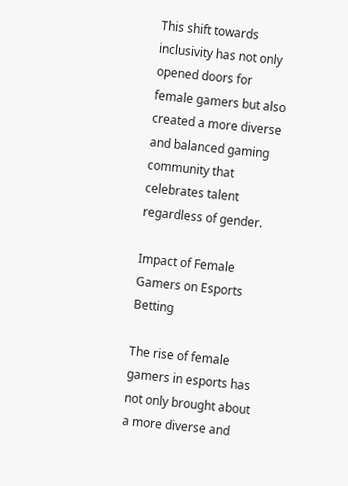This shift towards inclusivity has not only opened doors for female gamers but also created a more diverse and balanced gaming community that celebrates talent regardless of gender.

Impact of Female Gamers on Esports Betting

The rise of female gamers in esports has not only brought about a more diverse and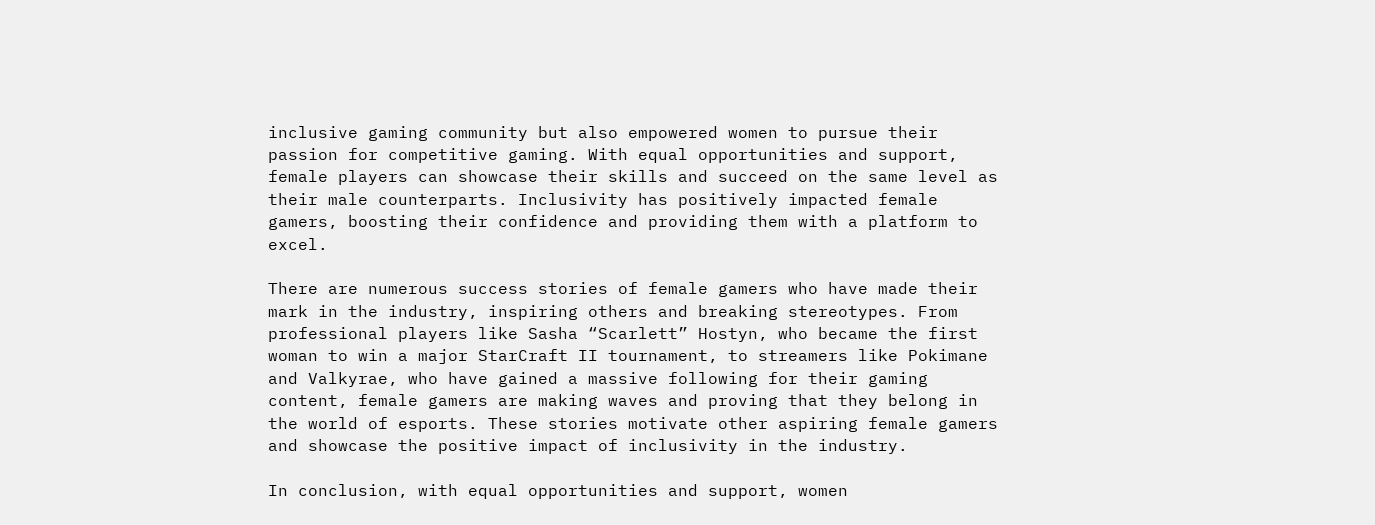inclusive gaming community but also empowered women to pursue their passion for competitive gaming. With equal opportunities and support, female players can showcase their skills and succeed on the same level as their male counterparts. Inclusivity has positively impacted female gamers, boosting their confidence and providing them with a platform to excel.

There are numerous success stories of female gamers who have made their mark in the industry, inspiring others and breaking stereotypes. From professional players like Sasha “Scarlett” Hostyn, who became the first woman to win a major StarCraft II tournament, to streamers like Pokimane and Valkyrae, who have gained a massive following for their gaming content, female gamers are making waves and proving that they belong in the world of esports. These stories motivate other aspiring female gamers and showcase the positive impact of inclusivity in the industry.

In conclusion, with equal opportunities and support, women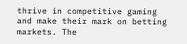thrive in competitive gaming and make their mark on betting markets. The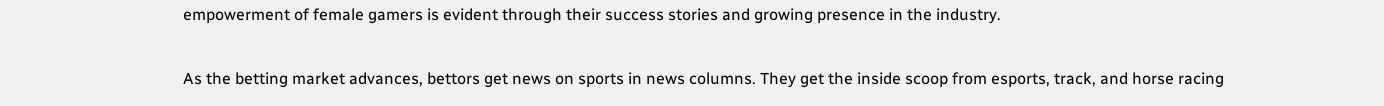empowerment of female gamers is evident through their success stories and growing presence in the industry.

As the betting market advances, bettors get news on sports in news columns. They get the inside scoop from esports, track, and horse racing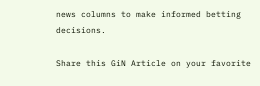news columns to make informed betting decisions.

Share this GiN Article on your favorite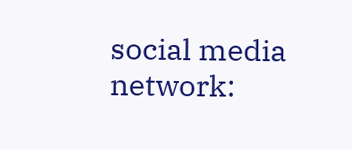social media network: